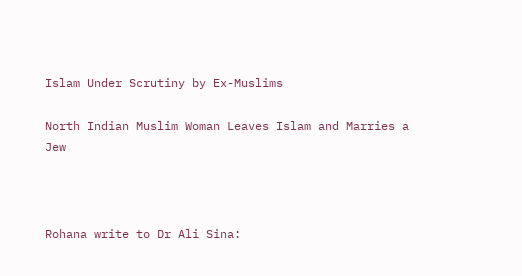Islam Under Scrutiny by Ex-Muslims

North Indian Muslim Woman Leaves Islam and Marries a Jew



Rohana write to Dr Ali Sina: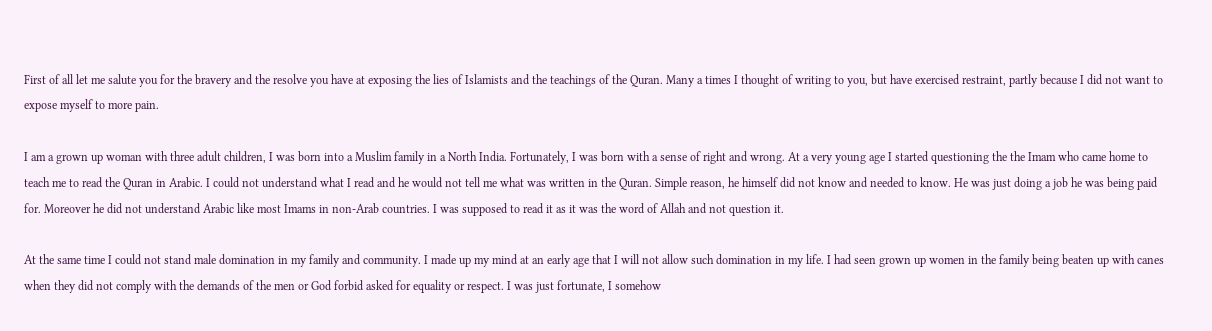First of all let me salute you for the bravery and the resolve you have at exposing the lies of Islamists and the teachings of the Quran. Many a times I thought of writing to you, but have exercised restraint, partly because I did not want to expose myself to more pain.

I am a grown up woman with three adult children, I was born into a Muslim family in a North India. Fortunately, I was born with a sense of right and wrong. At a very young age I started questioning the the Imam who came home to teach me to read the Quran in Arabic. I could not understand what I read and he would not tell me what was written in the Quran. Simple reason, he himself did not know and needed to know. He was just doing a job he was being paid for. Moreover he did not understand Arabic like most Imams in non-Arab countries. I was supposed to read it as it was the word of Allah and not question it.

At the same time I could not stand male domination in my family and community. I made up my mind at an early age that I will not allow such domination in my life. I had seen grown up women in the family being beaten up with canes when they did not comply with the demands of the men or God forbid asked for equality or respect. I was just fortunate, I somehow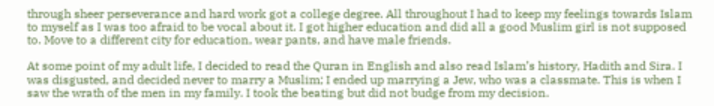through sheer perseverance and hard work got a college degree. All throughout I had to keep my feelings towards Islam to myself as I was too afraid to be vocal about it. I got higher education and did all a good Muslim girl is not supposed to. Move to a different city for education, wear pants, and have male friends.

At some point of my adult life, I decided to read the Quran in English and also read Islam’s history, Hadith and Sira. I was disgusted, and decided never to marry a Muslim; I ended up marrying a Jew, who was a classmate. This is when I saw the wrath of the men in my family. I took the beating but did not budge from my decision.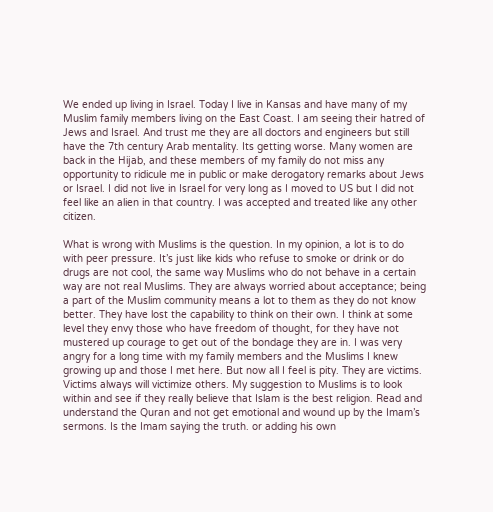We ended up living in Israel. Today I live in Kansas and have many of my Muslim family members living on the East Coast. I am seeing their hatred of Jews and Israel. And trust me they are all doctors and engineers but still have the 7th century Arab mentality. Its getting worse. Many women are back in the Hijab, and these members of my family do not miss any opportunity to ridicule me in public or make derogatory remarks about Jews or Israel. I did not live in Israel for very long as I moved to US but I did not feel like an alien in that country. I was accepted and treated like any other citizen.

What is wrong with Muslims is the question. In my opinion, a lot is to do with peer pressure. It’s just like kids who refuse to smoke or drink or do drugs are not cool, the same way Muslims who do not behave in a certain way are not real Muslims. They are always worried about acceptance; being a part of the Muslim community means a lot to them as they do not know better. They have lost the capability to think on their own. I think at some level they envy those who have freedom of thought, for they have not mustered up courage to get out of the bondage they are in. I was very angry for a long time with my family members and the Muslims I knew growing up and those I met here. But now all I feel is pity. They are victims. Victims always will victimize others. My suggestion to Muslims is to look within and see if they really believe that Islam is the best religion. Read and understand the Quran and not get emotional and wound up by the Imam’s sermons. Is the Imam saying the truth. or adding his own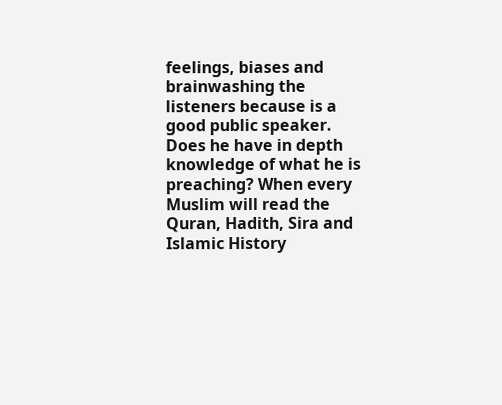feelings, biases and brainwashing the listeners because is a good public speaker. Does he have in depth knowledge of what he is preaching? When every Muslim will read the Quran, Hadith, Sira and Islamic History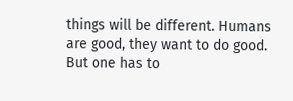things will be different. Humans are good, they want to do good. But one has to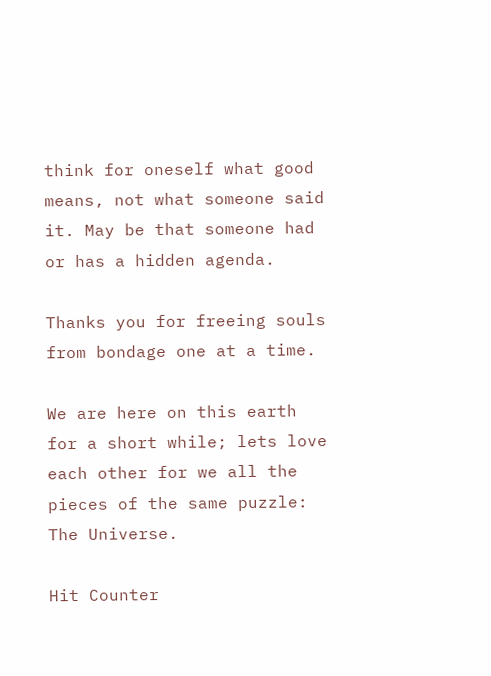think for oneself what good means, not what someone said it. May be that someone had or has a hidden agenda.

Thanks you for freeing souls from bondage one at a time.

We are here on this earth for a short while; lets love each other for we all the pieces of the same puzzle: The Universe.

Hit Counter